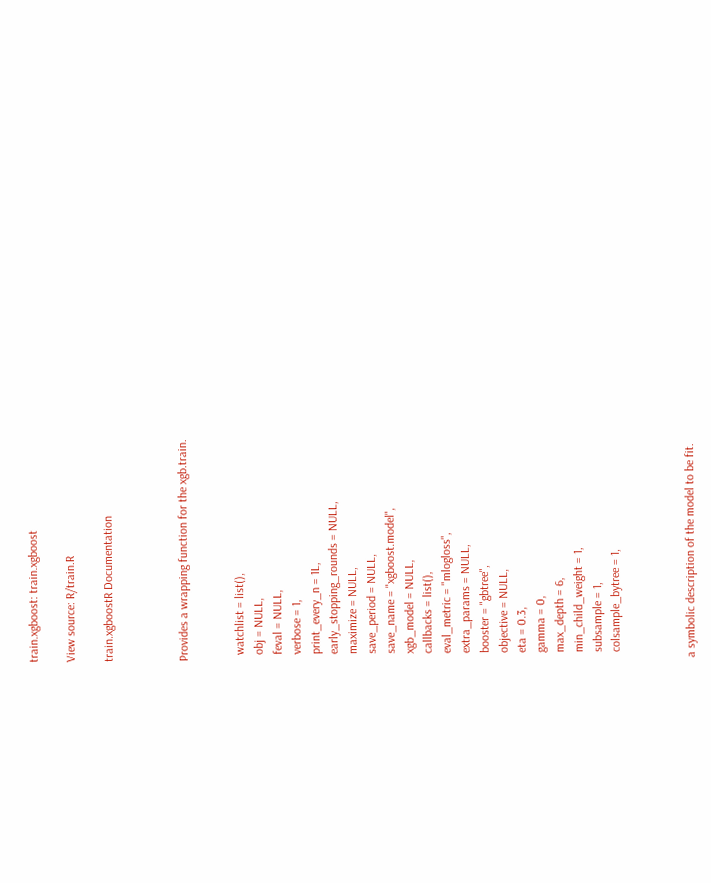train.xgboost: train.xgboost

View source: R/train.R

train.xgboostR Documentation



Provides a wrapping function for the xgb.train.


  watchlist = list(),
  obj = NULL,
  feval = NULL,
  verbose = 1,
  print_every_n = 1L,
  early_stopping_rounds = NULL,
  maximize = NULL,
  save_period = NULL,
  save_name = "xgboost.model",
  xgb_model = NULL,
  callbacks = list(),
  eval_metric = "mlogloss",
  extra_params = NULL,
  booster = "gbtree",
  objective = NULL,
  eta = 0.3,
  gamma = 0,
  max_depth = 6,
  min_child_weight = 1,
  subsample = 1,
  colsample_bytree = 1,



a symbolic description of the model to be fit.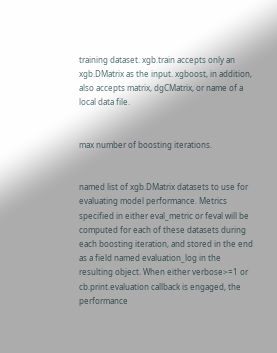training dataset. xgb.train accepts only an xgb.DMatrix as the input. xgboost, in addition, also accepts matrix, dgCMatrix, or name of a local data file.


max number of boosting iterations.


named list of xgb.DMatrix datasets to use for evaluating model performance. Metrics specified in either eval_metric or feval will be computed for each of these datasets during each boosting iteration, and stored in the end as a field named evaluation_log in the resulting object. When either verbose>=1 or cb.print.evaluation callback is engaged, the performance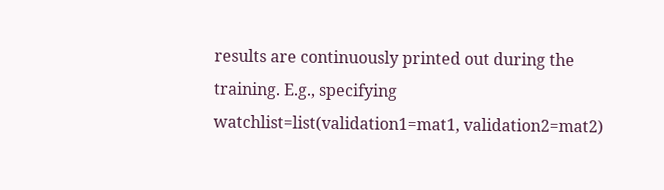results are continuously printed out during the training. E.g., specifying watchlist=list(validation1=mat1, validation2=mat2)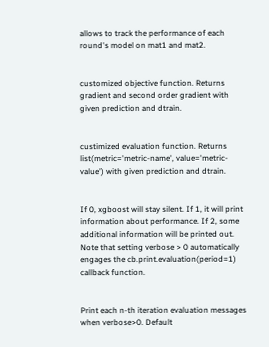allows to track the performance of each round's model on mat1 and mat2.


customized objective function. Returns gradient and second order gradient with given prediction and dtrain.


custimized evaluation function. Returns list(metric='metric-name', value='metric-value') with given prediction and dtrain.


If 0, xgboost will stay silent. If 1, it will print information about performance. If 2, some additional information will be printed out. Note that setting verbose > 0 automatically engages the cb.print.evaluation(period=1) callback function.


Print each n-th iteration evaluation messages when verbose>0. Default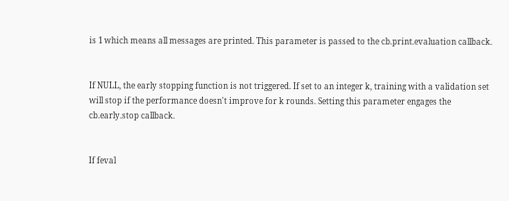is 1 which means all messages are printed. This parameter is passed to the cb.print.evaluation callback.


If NULL, the early stopping function is not triggered. If set to an integer k, training with a validation set will stop if the performance doesn't improve for k rounds. Setting this parameter engages the cb.early.stop callback.


If feval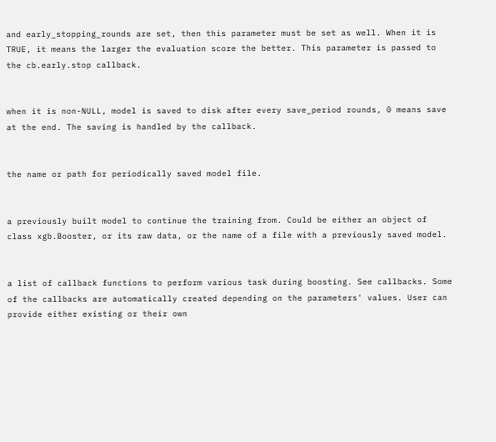and early_stopping_rounds are set, then this parameter must be set as well. When it is TRUE, it means the larger the evaluation score the better. This parameter is passed to the cb.early.stop callback.


when it is non-NULL, model is saved to disk after every save_period rounds, 0 means save at the end. The saving is handled by the callback.


the name or path for periodically saved model file.


a previously built model to continue the training from. Could be either an object of class xgb.Booster, or its raw data, or the name of a file with a previously saved model.


a list of callback functions to perform various task during boosting. See callbacks. Some of the callbacks are automatically created depending on the parameters' values. User can provide either existing or their own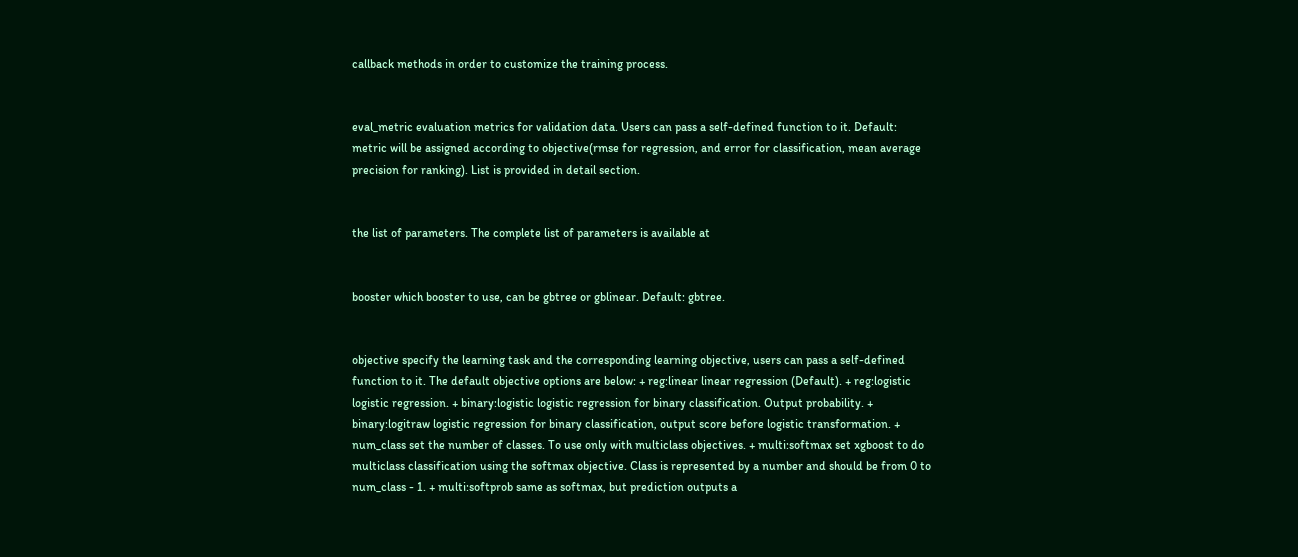callback methods in order to customize the training process.


eval_metric evaluation metrics for validation data. Users can pass a self-defined function to it. Default: metric will be assigned according to objective(rmse for regression, and error for classification, mean average precision for ranking). List is provided in detail section.


the list of parameters. The complete list of parameters is available at


booster which booster to use, can be gbtree or gblinear. Default: gbtree.


objective specify the learning task and the corresponding learning objective, users can pass a self-defined function to it. The default objective options are below: + reg:linear linear regression (Default). + reg:logistic logistic regression. + binary:logistic logistic regression for binary classification. Output probability. + binary:logitraw logistic regression for binary classification, output score before logistic transformation. + num_class set the number of classes. To use only with multiclass objectives. + multi:softmax set xgboost to do multiclass classification using the softmax objective. Class is represented by a number and should be from 0 to num_class - 1. + multi:softprob same as softmax, but prediction outputs a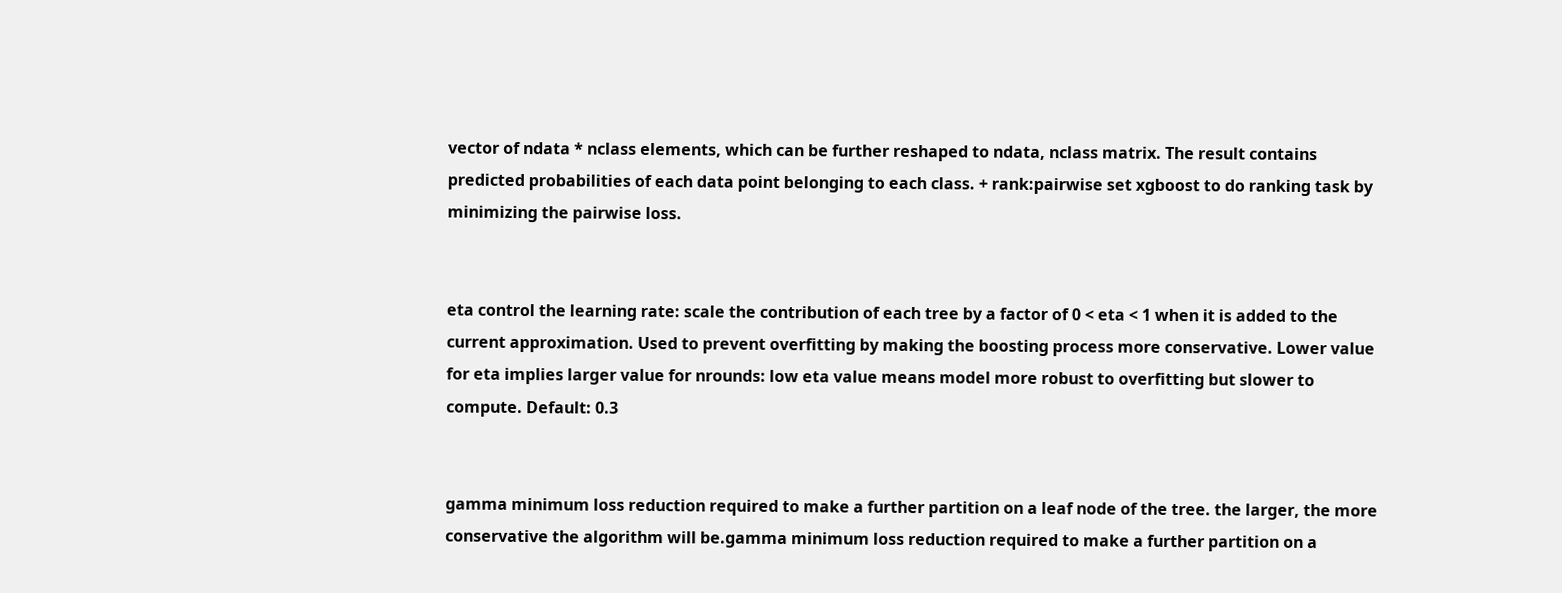vector of ndata * nclass elements, which can be further reshaped to ndata, nclass matrix. The result contains predicted probabilities of each data point belonging to each class. + rank:pairwise set xgboost to do ranking task by minimizing the pairwise loss.


eta control the learning rate: scale the contribution of each tree by a factor of 0 < eta < 1 when it is added to the current approximation. Used to prevent overfitting by making the boosting process more conservative. Lower value for eta implies larger value for nrounds: low eta value means model more robust to overfitting but slower to compute. Default: 0.3


gamma minimum loss reduction required to make a further partition on a leaf node of the tree. the larger, the more conservative the algorithm will be.gamma minimum loss reduction required to make a further partition on a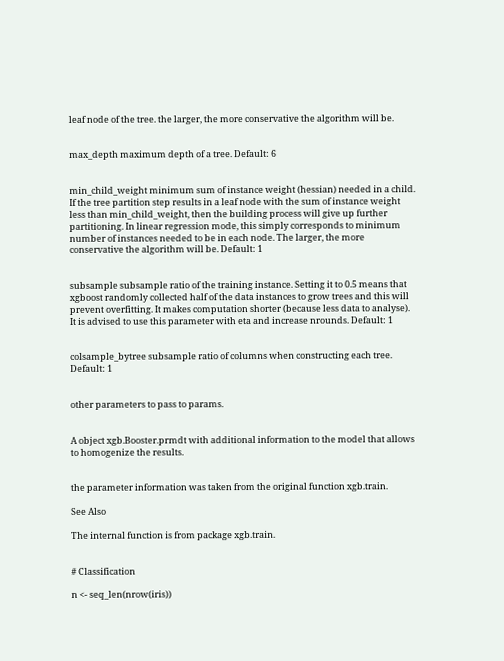leaf node of the tree. the larger, the more conservative the algorithm will be.


max_depth maximum depth of a tree. Default: 6


min_child_weight minimum sum of instance weight (hessian) needed in a child. If the tree partition step results in a leaf node with the sum of instance weight less than min_child_weight, then the building process will give up further partitioning. In linear regression mode, this simply corresponds to minimum number of instances needed to be in each node. The larger, the more conservative the algorithm will be. Default: 1


subsample subsample ratio of the training instance. Setting it to 0.5 means that xgboost randomly collected half of the data instances to grow trees and this will prevent overfitting. It makes computation shorter (because less data to analyse). It is advised to use this parameter with eta and increase nrounds. Default: 1


colsample_bytree subsample ratio of columns when constructing each tree. Default: 1


other parameters to pass to params.


A object xgb.Booster.prmdt with additional information to the model that allows to homogenize the results.


the parameter information was taken from the original function xgb.train.

See Also

The internal function is from package xgb.train.


# Classification

n <- seq_len(nrow(iris))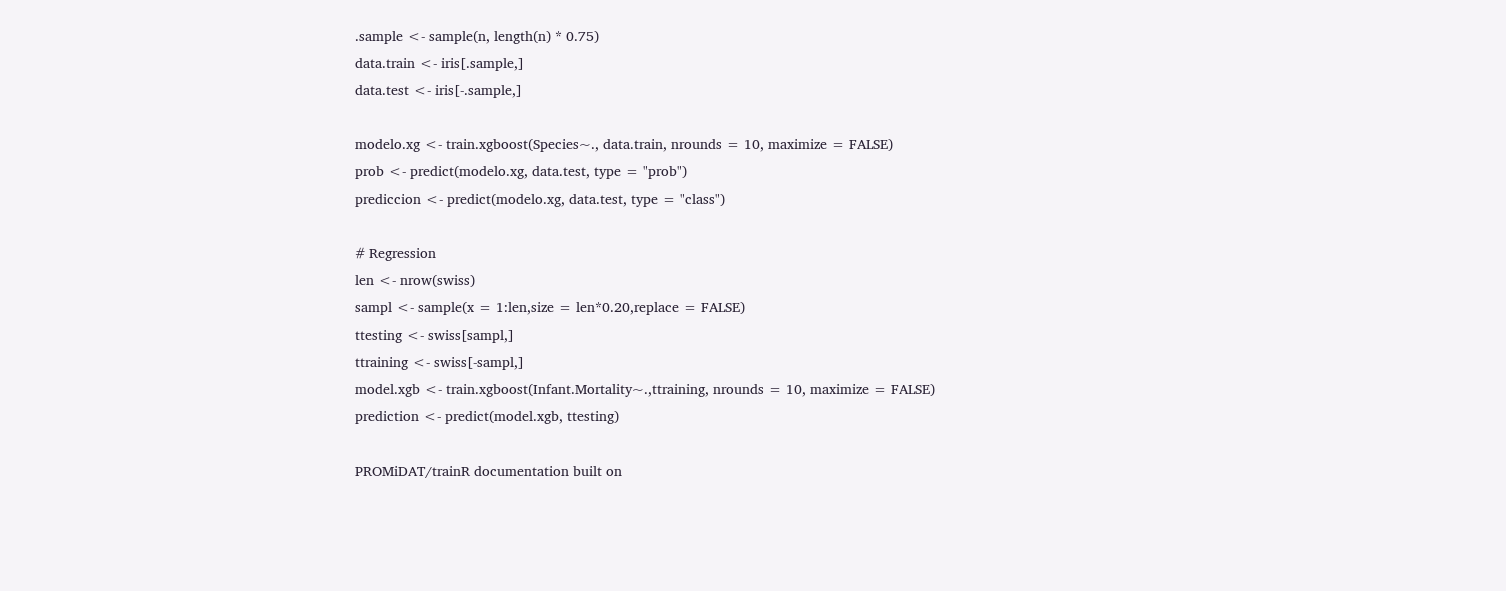.sample <- sample(n, length(n) * 0.75)
data.train <- iris[.sample,]
data.test <- iris[-.sample,]

modelo.xg <- train.xgboost(Species~., data.train, nrounds = 10, maximize = FALSE)
prob <- predict(modelo.xg, data.test, type = "prob")
prediccion <- predict(modelo.xg, data.test, type = "class")

# Regression
len <- nrow(swiss)
sampl <- sample(x = 1:len,size = len*0.20,replace = FALSE)
ttesting <- swiss[sampl,]
ttraining <- swiss[-sampl,]
model.xgb <- train.xgboost(Infant.Mortality~.,ttraining, nrounds = 10, maximize = FALSE)
prediction <- predict(model.xgb, ttesting)

PROMiDAT/trainR documentation built on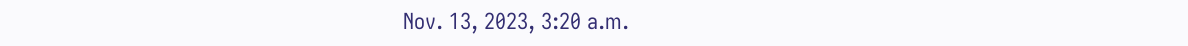Nov. 13, 2023, 3:20 a.m.